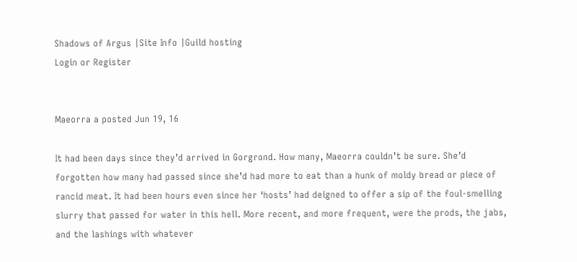Shadows of Argus |Site Info |Guild hosting
Login or Register


Maeorra a posted Jun 19, 16

It had been days since they’d arrived in Gorgrond. How many, Maeorra couldn’t be sure. She’d forgotten how many had passed since she’d had more to eat than a hunk of moldy bread or piece of rancid meat. It had been hours even since her ‘hosts’ had deigned to offer a sip of the foul-smelling slurry that passed for water in this hell. More recent, and more frequent, were the prods, the jabs, and the lashings with whatever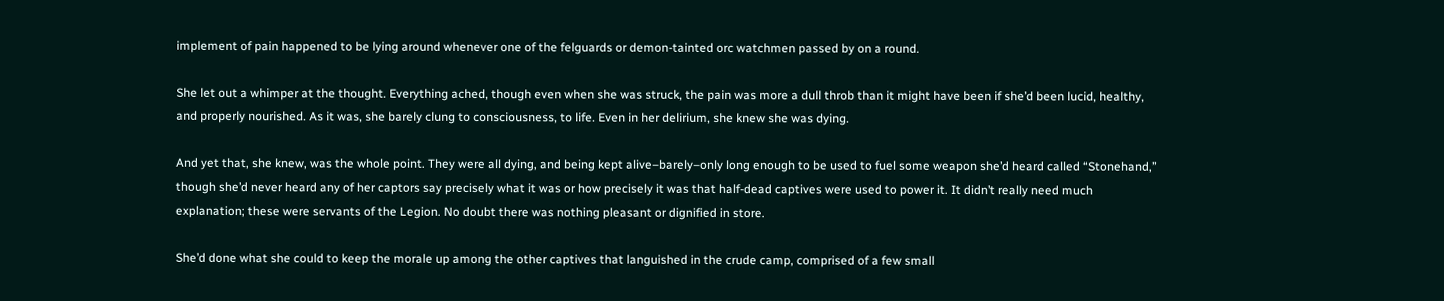implement of pain happened to be lying around whenever one of the felguards or demon-tainted orc watchmen passed by on a round.

She let out a whimper at the thought. Everything ached, though even when she was struck, the pain was more a dull throb than it might have been if she’d been lucid, healthy, and properly nourished. As it was, she barely clung to consciousness, to life. Even in her delirium, she knew she was dying.

And yet that, she knew, was the whole point. They were all dying, and being kept alive–barely–only long enough to be used to fuel some weapon she’d heard called “Stonehand,” though she’d never heard any of her captors say precisely what it was or how precisely it was that half-dead captives were used to power it. It didn’t really need much explanation; these were servants of the Legion. No doubt there was nothing pleasant or dignified in store.

She’d done what she could to keep the morale up among the other captives that languished in the crude camp, comprised of a few small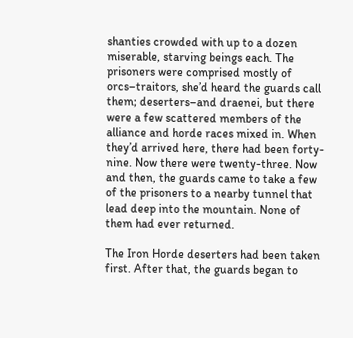shanties crowded with up to a dozen miserable, starving beings each. The prisoners were comprised mostly of orcs–traitors, she’d heard the guards call them; deserters–and draenei, but there were a few scattered members of the alliance and horde races mixed in. When they’d arrived here, there had been forty-nine. Now there were twenty-three. Now and then, the guards came to take a few of the prisoners to a nearby tunnel that lead deep into the mountain. None of them had ever returned.

The Iron Horde deserters had been taken first. After that, the guards began to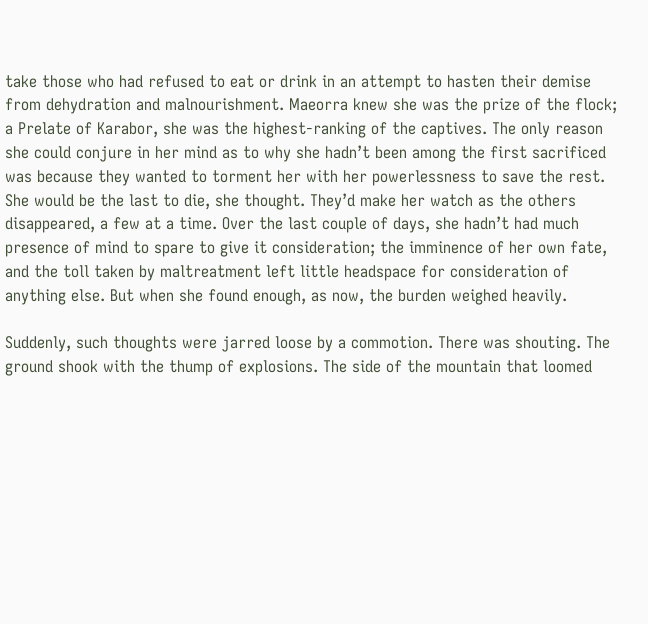take those who had refused to eat or drink in an attempt to hasten their demise from dehydration and malnourishment. Maeorra knew she was the prize of the flock; a Prelate of Karabor, she was the highest-ranking of the captives. The only reason she could conjure in her mind as to why she hadn’t been among the first sacrificed was because they wanted to torment her with her powerlessness to save the rest. She would be the last to die, she thought. They’d make her watch as the others disappeared, a few at a time. Over the last couple of days, she hadn’t had much presence of mind to spare to give it consideration; the imminence of her own fate, and the toll taken by maltreatment left little headspace for consideration of anything else. But when she found enough, as now, the burden weighed heavily.

Suddenly, such thoughts were jarred loose by a commotion. There was shouting. The ground shook with the thump of explosions. The side of the mountain that loomed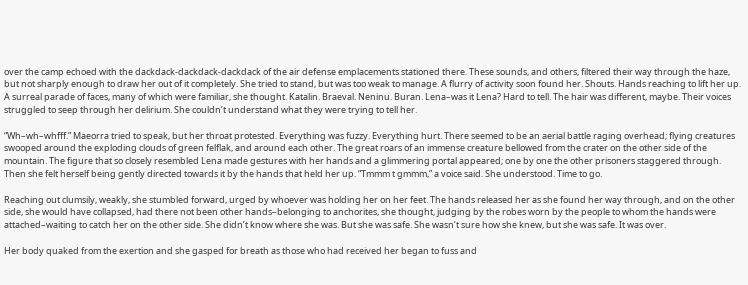over the camp echoed with the dackdack-dackdack-dackdack of the air defense emplacements stationed there. These sounds, and others, filtered their way through the haze, but not sharply enough to draw her out of it completely. She tried to stand, but was too weak to manage. A flurry of activity soon found her. Shouts. Hands reaching to lift her up. A surreal parade of faces, many of which were familiar, she thought. Katalin. Braeval. Neninu. Buran. Lena–was it Lena? Hard to tell. The hair was different, maybe. Their voices struggled to seep through her delirium. She couldn’t understand what they were trying to tell her.

“Wh–wh–whfff.” Maeorra tried to speak, but her throat protested. Everything was fuzzy. Everything hurt. There seemed to be an aerial battle raging overhead; flying creatures swooped around the exploding clouds of green felflak, and around each other. The great roars of an immense creature bellowed from the crater on the other side of the mountain. The figure that so closely resembled Lena made gestures with her hands and a glimmering portal appeared; one by one the other prisoners staggered through. Then she felt herself being gently directed towards it by the hands that held her up. “Tmmm t gmmm,” a voice said. She understood. Time to go.

Reaching out clumsily, weakly, she stumbled forward, urged by whoever was holding her on her feet. The hands released her as she found her way through, and on the other side, she would have collapsed, had there not been other hands–belonging to anchorites, she thought, judging by the robes worn by the people to whom the hands were attached–waiting to catch her on the other side. She didn’t know where she was. But she was safe. She wasn’t sure how she knew, but she was safe. It was over.

Her body quaked from the exertion and she gasped for breath as those who had received her began to fuss and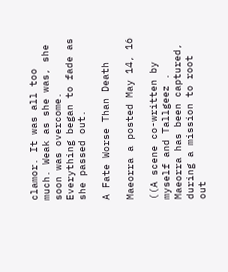clamor. It was all too much. Weak as she was, she soon was overcome. Everything began to fade as she passed out.

A Fate Worse Than Death

Maeorra a posted May 14, 16

((A scene co-written by myself and Tallgeez . Maeorra has been captured, during a mission to root out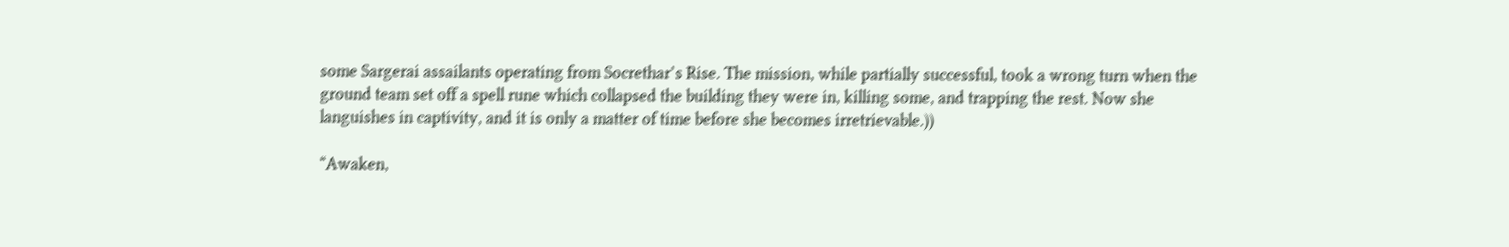some Sargerai assailants operating from Socrethar’s Rise. The mission, while partially successful, took a wrong turn when the ground team set off a spell rune which collapsed the building they were in, killing some, and trapping the rest. Now she languishes in captivity, and it is only a matter of time before she becomes irretrievable.))

“Awaken,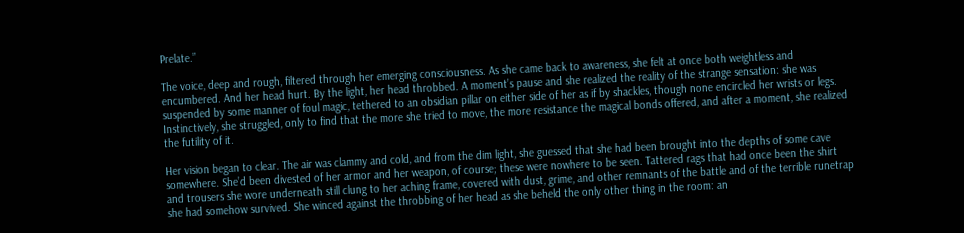Prelate.”

The voice, deep and rough, filtered through her emerging consciousness. As she came back to awareness, she felt at once both weightless and encumbered. And her head hurt. By the light, her head throbbed. A moment’s pause and she realized the reality of the strange sensation: she was suspended by some manner of foul magic, tethered to an obsidian pillar on either side of her as if by shackles, though none encircled her wrists or legs. Instinctively, she struggled, only to find that the more she tried to move, the more resistance the magical bonds offered, and after a moment, she realized the futility of it.

Her vision began to clear. The air was clammy and cold, and from the dim light, she guessed that she had been brought into the depths of some cave somewhere. She’d been divested of her armor and her weapon, of course; these were nowhere to be seen. Tattered rags that had once been the shirt and trousers she wore underneath still clung to her aching frame, covered with dust, grime, and other remnants of the battle and of the terrible runetrap she had somehow survived. She winced against the throbbing of her head as she beheld the only other thing in the room: an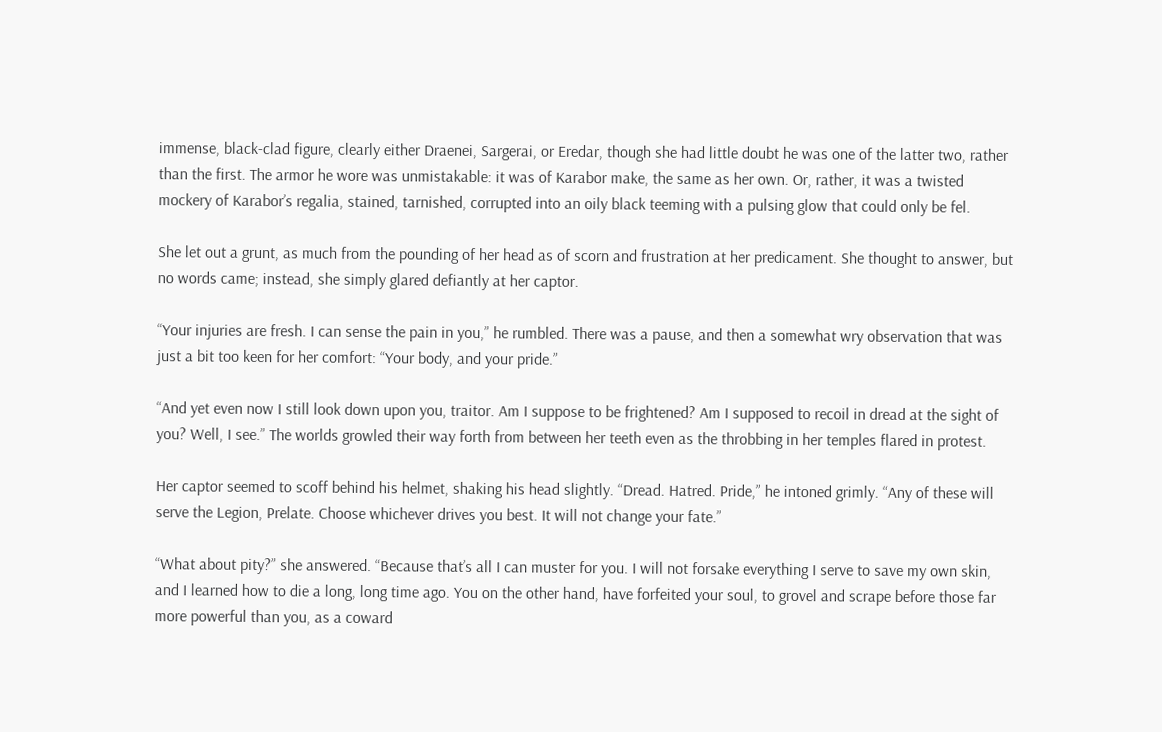immense, black-clad figure, clearly either Draenei, Sargerai, or Eredar, though she had little doubt he was one of the latter two, rather than the first. The armor he wore was unmistakable: it was of Karabor make, the same as her own. Or, rather, it was a twisted mockery of Karabor’s regalia, stained, tarnished, corrupted into an oily black teeming with a pulsing glow that could only be fel.

She let out a grunt, as much from the pounding of her head as of scorn and frustration at her predicament. She thought to answer, but no words came; instead, she simply glared defiantly at her captor.

“Your injuries are fresh. I can sense the pain in you,” he rumbled. There was a pause, and then a somewhat wry observation that was just a bit too keen for her comfort: “Your body, and your pride.”

“And yet even now I still look down upon you, traitor. Am I suppose to be frightened? Am I supposed to recoil in dread at the sight of you? Well, I see.” The worlds growled their way forth from between her teeth even as the throbbing in her temples flared in protest.

Her captor seemed to scoff behind his helmet, shaking his head slightly. “Dread. Hatred. Pride,” he intoned grimly. “Any of these will serve the Legion, Prelate. Choose whichever drives you best. It will not change your fate.”

“What about pity?” she answered. “Because that’s all I can muster for you. I will not forsake everything I serve to save my own skin, and I learned how to die a long, long time ago. You on the other hand, have forfeited your soul, to grovel and scrape before those far more powerful than you, as a coward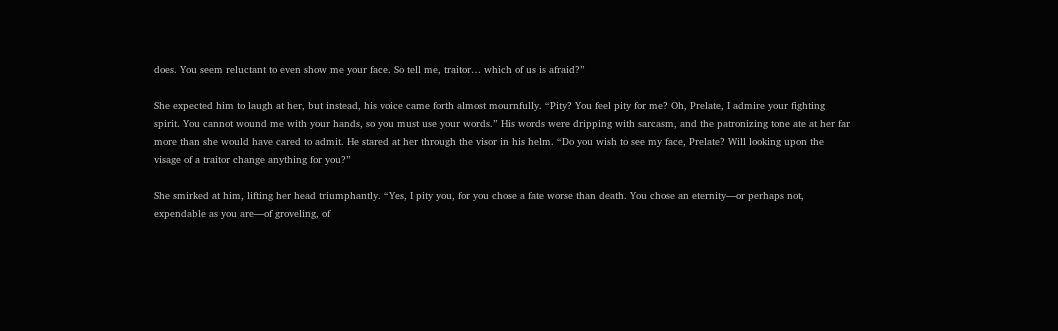does. You seem reluctant to even show me your face. So tell me, traitor… which of us is afraid?”

She expected him to laugh at her, but instead, his voice came forth almost mournfully. “Pity? You feel pity for me? Oh, Prelate, I admire your fighting spirit. You cannot wound me with your hands, so you must use your words.” His words were dripping with sarcasm, and the patronizing tone ate at her far more than she would have cared to admit. He stared at her through the visor in his helm. “Do you wish to see my face, Prelate? Will looking upon the visage of a traitor change anything for you?”

She smirked at him, lifting her head triumphantly. “Yes, I pity you, for you chose a fate worse than death. You chose an eternity—or perhaps not, expendable as you are—of groveling, of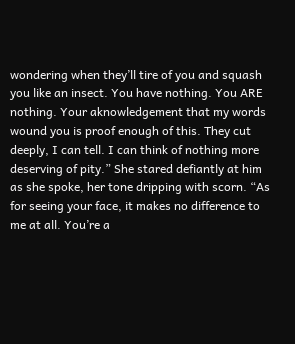wondering when they’ll tire of you and squash you like an insect. You have nothing. You ARE nothing. Your aknowledgement that my words wound you is proof enough of this. They cut deeply, I can tell. I can think of nothing more deserving of pity.” She stared defiantly at him as she spoke, her tone dripping with scorn. “As for seeing your face, it makes no difference to me at all. You’re a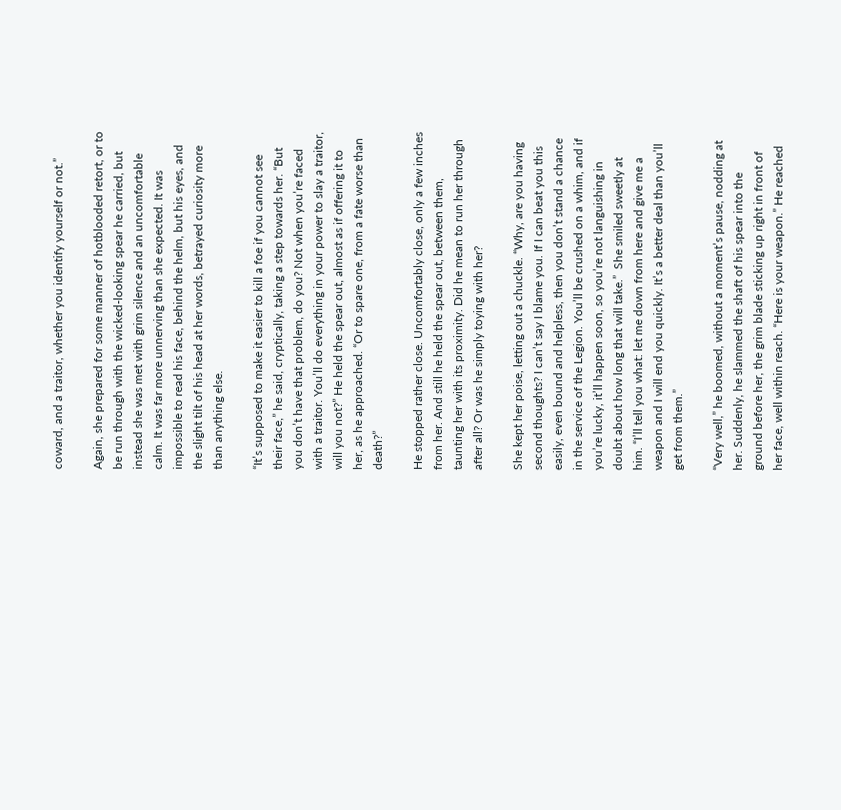coward, and a traitor, whether you identify yourself or not.”

Again, she prepared for some manner of hotblooded retort, or to be run through with the wicked-looking spear he carried, but instead she was met with grim silence and an uncomfortable calm. It was far more unnerving than she expected. It was impossible to read his face, behind the helm, but his eyes, and the slight tilt of his head at her words, betrayed curiosity more than anything else.

“It’s supposed to make it easier to kill a foe if you cannot see their face,” he said, cryptically, taking a step towards her. “But you don’t have that problem, do you? Not when you’re faced with a traitor. You’ll do everything in your power to slay a traitor, will you not?” He held the spear out, almost as if offering it to her, as he approached. “Or to spare one, from a fate worse than death?”

He stopped rather close. Uncomfortably close, only a few inches from her. And still he held the spear out, between them, taunting her with its proximity. Did he mean to run her through after all? Or was he simply toying with her?

She kept her poise, letting out a chuckle. “Why, are you having second thoughts? I can’t say I blame you. If I can beat you this easily, even bound and helpless, then you don’t stand a chance in the service of the Legion. You’ll be crushed on a whim, and if you’re lucky, it’ll happen soon, so you’re not languishing in doubt about how long that will take.”  She smiled sweetly at him. “I’ll tell you what: let me down from here and give me a weapon and I will end you quickly. It’s a better deal than you’ll get from them.”

“Very well,” he boomed, without a moment’s pause, nodding at her. Suddenly, he slammed the shaft of his spear into the ground before her, the grim blade sticking up right in front of her face, well within reach. “Here is your weapon.” He reached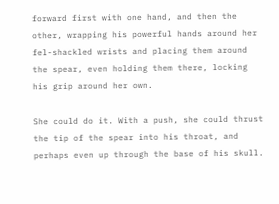forward first with one hand, and then the other, wrapping his powerful hands around her fel-shackled wrists and placing them around the spear, even holding them there, locking his grip around her own.

She could do it. With a push, she could thrust the tip of the spear into his throat, and perhaps even up through the base of his skull.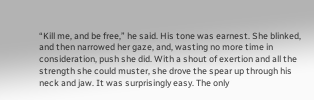“Kill me, and be free,” he said. His tone was earnest. She blinked, and then narrowed her gaze, and, wasting no more time in consideration, push she did. With a shout of exertion and all the strength she could muster, she drove the spear up through his neck and jaw. It was surprisingly easy. The only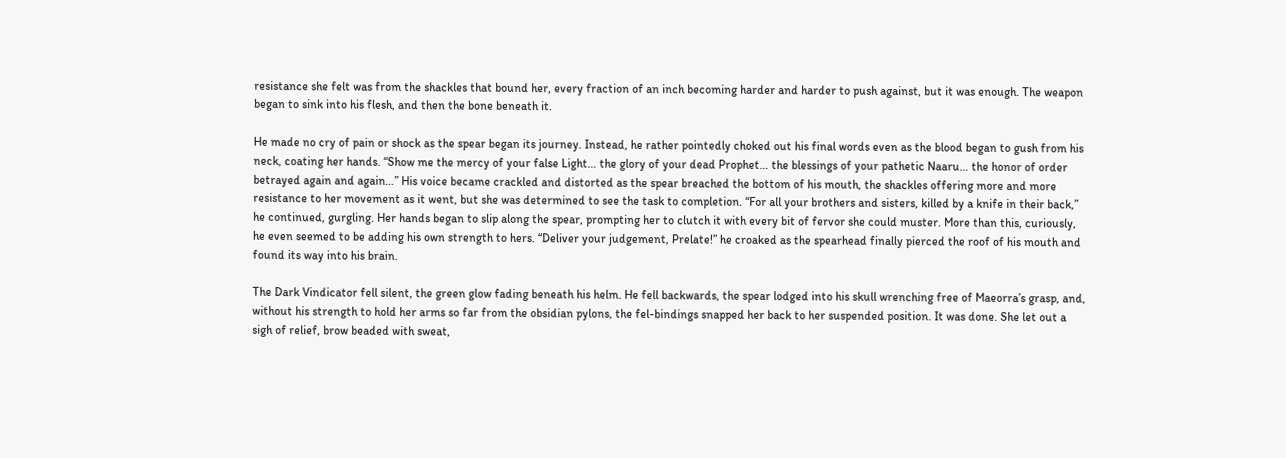resistance she felt was from the shackles that bound her, every fraction of an inch becoming harder and harder to push against, but it was enough. The weapon began to sink into his flesh, and then the bone beneath it.

He made no cry of pain or shock as the spear began its journey. Instead, he rather pointedly choked out his final words even as the blood began to gush from his neck, coating her hands. “Show me the mercy of your false Light… the glory of your dead Prophet… the blessings of your pathetic Naaru… the honor of order betrayed again and again…” His voice became crackled and distorted as the spear breached the bottom of his mouth, the shackles offering more and more resistance to her movement as it went, but she was determined to see the task to completion. “For all your brothers and sisters, killed by a knife in their back,” he continued, gurgling. Her hands began to slip along the spear, prompting her to clutch it with every bit of fervor she could muster. More than this, curiously, he even seemed to be adding his own strength to hers. “Deliver your judgement, Prelate!” he croaked as the spearhead finally pierced the roof of his mouth and found its way into his brain.

The Dark Vindicator fell silent, the green glow fading beneath his helm. He fell backwards, the spear lodged into his skull wrenching free of Maeorra’s grasp, and, without his strength to hold her arms so far from the obsidian pylons, the fel-bindings snapped her back to her suspended position. It was done. She let out a sigh of relief, brow beaded with sweat,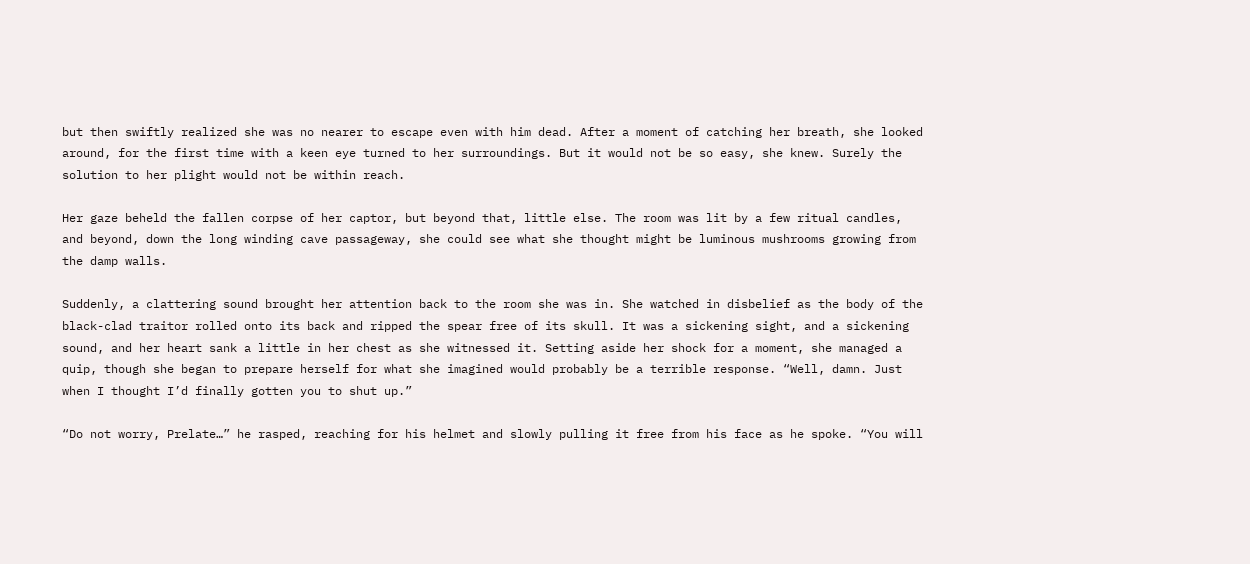but then swiftly realized she was no nearer to escape even with him dead. After a moment of catching her breath, she looked around, for the first time with a keen eye turned to her surroundings. But it would not be so easy, she knew. Surely the solution to her plight would not be within reach.

Her gaze beheld the fallen corpse of her captor, but beyond that, little else. The room was lit by a few ritual candles, and beyond, down the long winding cave passageway, she could see what she thought might be luminous mushrooms growing from the damp walls.

Suddenly, a clattering sound brought her attention back to the room she was in. She watched in disbelief as the body of the black-clad traitor rolled onto its back and ripped the spear free of its skull. It was a sickening sight, and a sickening sound, and her heart sank a little in her chest as she witnessed it. Setting aside her shock for a moment, she managed a quip, though she began to prepare herself for what she imagined would probably be a terrible response. “Well, damn. Just when I thought I’d finally gotten you to shut up.”

“Do not worry, Prelate…” he rasped, reaching for his helmet and slowly pulling it free from his face as he spoke. “You will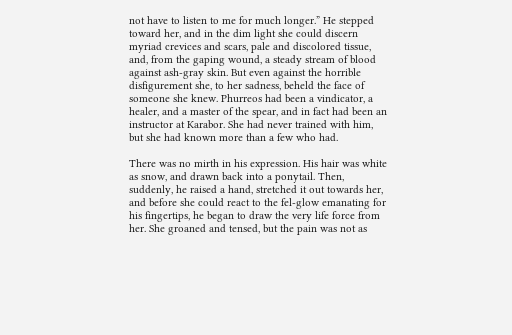not have to listen to me for much longer.” He stepped toward her, and in the dim light she could discern myriad crevices and scars, pale and discolored tissue, and, from the gaping wound, a steady stream of blood against ash-gray skin. But even against the horrible disfigurement she, to her sadness, beheld the face of someone she knew. Phurreos had been a vindicator, a healer, and a master of the spear, and in fact had been an instructor at Karabor. She had never trained with him, but she had known more than a few who had.

There was no mirth in his expression. His hair was white as snow, and drawn back into a ponytail. Then, suddenly, he raised a hand, stretched it out towards her, and before she could react to the fel-glow emanating for his fingertips, he began to draw the very life force from her. She groaned and tensed, but the pain was not as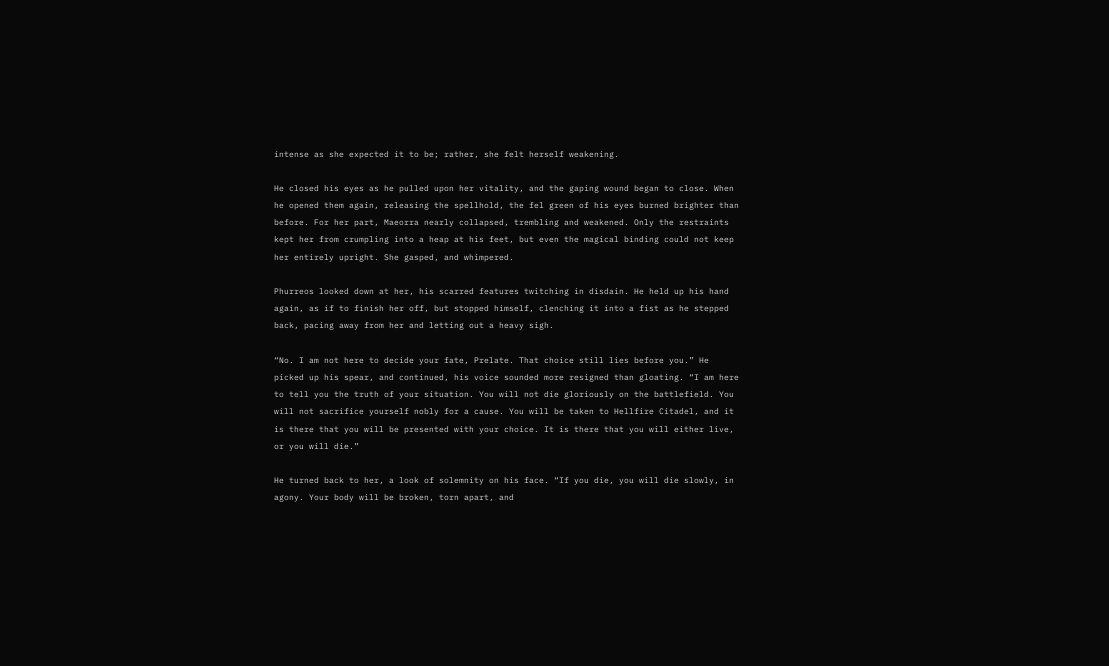intense as she expected it to be; rather, she felt herself weakening.

He closed his eyes as he pulled upon her vitality, and the gaping wound began to close. When he opened them again, releasing the spellhold, the fel green of his eyes burned brighter than before. For her part, Maeorra nearly collapsed, trembling and weakened. Only the restraints kept her from crumpling into a heap at his feet, but even the magical binding could not keep her entirely upright. She gasped, and whimpered.

Phurreos looked down at her, his scarred features twitching in disdain. He held up his hand again, as if to finish her off, but stopped himself, clenching it into a fist as he stepped back, pacing away from her and letting out a heavy sigh.

“No. I am not here to decide your fate, Prelate. That choice still lies before you.” He picked up his spear, and continued, his voice sounded more resigned than gloating. “I am here to tell you the truth of your situation. You will not die gloriously on the battlefield. You will not sacrifice yourself nobly for a cause. You will be taken to Hellfire Citadel, and it is there that you will be presented with your choice. It is there that you will either live, or you will die.”

He turned back to her, a look of solemnity on his face. “If you die, you will die slowly, in agony. Your body will be broken, torn apart, and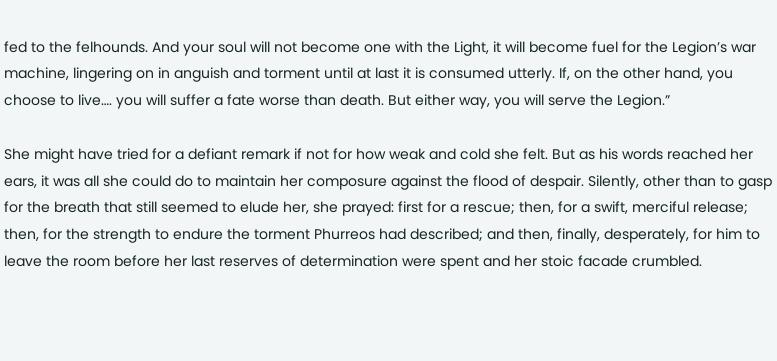fed to the felhounds. And your soul will not become one with the Light, it will become fuel for the Legion’s war machine, lingering on in anguish and torment until at last it is consumed utterly. If, on the other hand, you choose to live…. you will suffer a fate worse than death. But either way, you will serve the Legion.”

She might have tried for a defiant remark if not for how weak and cold she felt. But as his words reached her ears, it was all she could do to maintain her composure against the flood of despair. Silently, other than to gasp for the breath that still seemed to elude her, she prayed: first for a rescue; then, for a swift, merciful release; then, for the strength to endure the torment Phurreos had described; and then, finally, desperately, for him to leave the room before her last reserves of determination were spent and her stoic facade crumbled.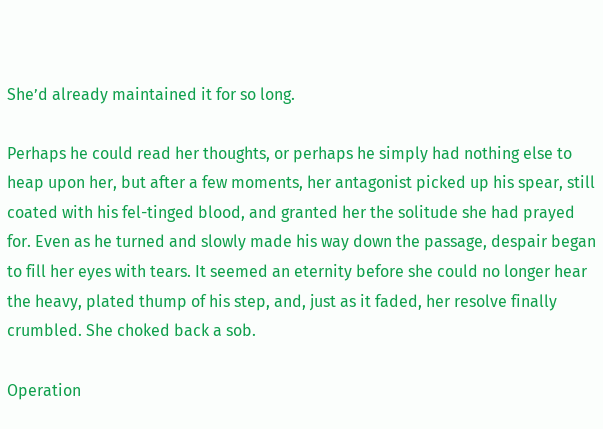She’d already maintained it for so long.

Perhaps he could read her thoughts, or perhaps he simply had nothing else to heap upon her, but after a few moments, her antagonist picked up his spear, still coated with his fel-tinged blood, and granted her the solitude she had prayed for. Even as he turned and slowly made his way down the passage, despair began to fill her eyes with tears. It seemed an eternity before she could no longer hear the heavy, plated thump of his step, and, just as it faded, her resolve finally crumbled. She choked back a sob.

Operation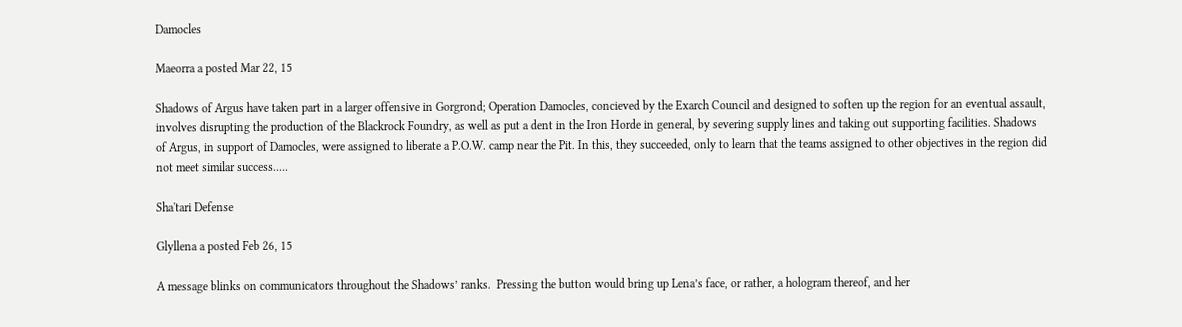Damocles

Maeorra a posted Mar 22, 15

Shadows of Argus have taken part in a larger offensive in Gorgrond; Operation Damocles, concieved by the Exarch Council and designed to soften up the region for an eventual assault, involves disrupting the production of the Blackrock Foundry, as well as put a dent in the Iron Horde in general, by severing supply lines and taking out supporting facilities. Shadows of Argus, in support of Damocles, were assigned to liberate a P.O.W. camp near the Pit. In this, they succeeded, only to learn that the teams assigned to other objectives in the region did not meet similar success.....

Sha'tari Defense

Glyllena a posted Feb 26, 15

A message blinks on communicators throughout the Shadows’ ranks.  Pressing the button would bring up Lena’s face, or rather, a hologram thereof, and her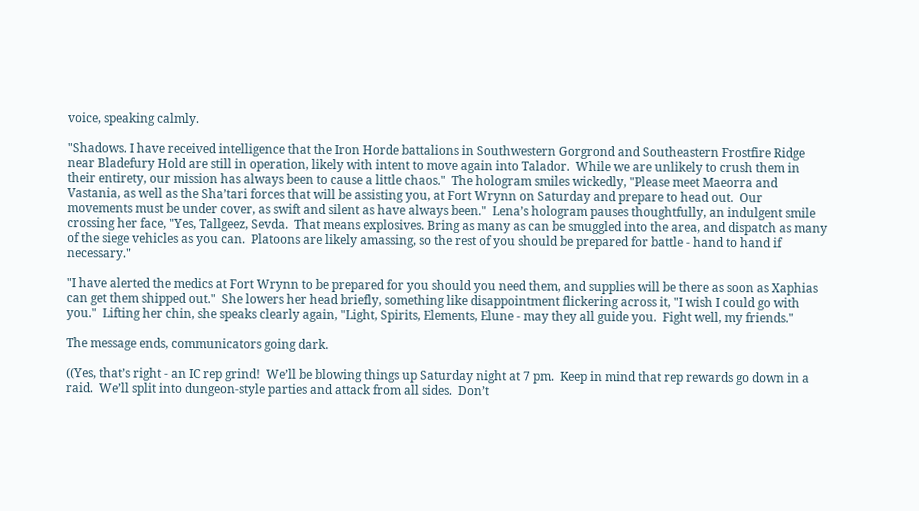voice, speaking calmly.

"Shadows. I have received intelligence that the Iron Horde battalions in Southwestern Gorgrond and Southeastern Frostfire Ridge near Bladefury Hold are still in operation, likely with intent to move again into Talador.  While we are unlikely to crush them in their entirety, our mission has always been to cause a little chaos."  The hologram smiles wickedly, "Please meet Maeorra and Vastania, as well as the Sha’tari forces that will be assisting you, at Fort Wrynn on Saturday and prepare to head out.  Our movements must be under cover, as swift and silent as have always been."  Lena’s hologram pauses thoughtfully, an indulgent smile crossing her face, "Yes, Tallgeez, Sevda.  That means explosives. Bring as many as can be smuggled into the area, and dispatch as many of the siege vehicles as you can.  Platoons are likely amassing, so the rest of you should be prepared for battle - hand to hand if necessary."

"I have alerted the medics at Fort Wrynn to be prepared for you should you need them, and supplies will be there as soon as Xaphias can get them shipped out."  She lowers her head briefly, something like disappointment flickering across it, "I wish I could go with you."  Lifting her chin, she speaks clearly again, "Light, Spirits, Elements, Elune - may they all guide you.  Fight well, my friends."

The message ends, communicators going dark.

((Yes, that’s right - an IC rep grind!  We’ll be blowing things up Saturday night at 7 pm.  Keep in mind that rep rewards go down in a raid.  We’ll split into dungeon-style parties and attack from all sides.  Don’t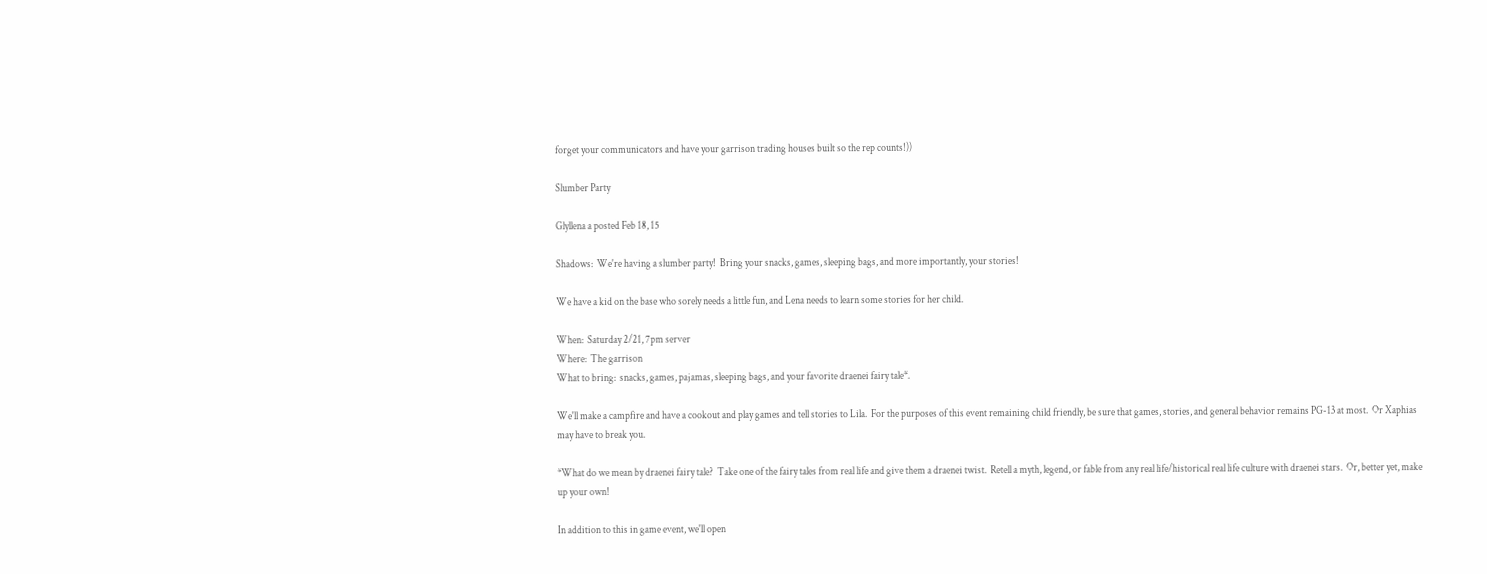forget your communicators and have your garrison trading houses built so the rep counts!))

Slumber Party

Glyllena a posted Feb 18, 15

Shadows:  We're having a slumber party!  Bring your snacks, games, sleeping bags, and more importantly, your stories!

We have a kid on the base who sorely needs a little fun, and Lena needs to learn some stories for her child.

When:  Saturday 2/21, 7pm server
Where:  The garrison
What to bring:  snacks, games, pajamas, sleeping bags, and your favorite draenei fairy tale*.

We'll make a campfire and have a cookout and play games and tell stories to Lila.  For the purposes of this event remaining child friendly, be sure that games, stories, and general behavior remains PG-13 at most.  Or Xaphias may have to break you.

*What do we mean by draenei fairy tale?  Take one of the fairy tales from real life and give them a draenei twist.  Retell a myth, legend, or fable from any real life/historical real life culture with draenei stars.  Or, better yet, make up your own!

In addition to this in game event, we'll open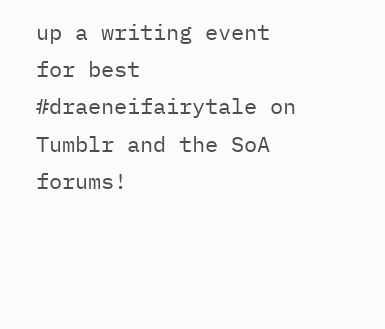up a writing event for best #draeneifairytale on Tumblr and the SoA forums!